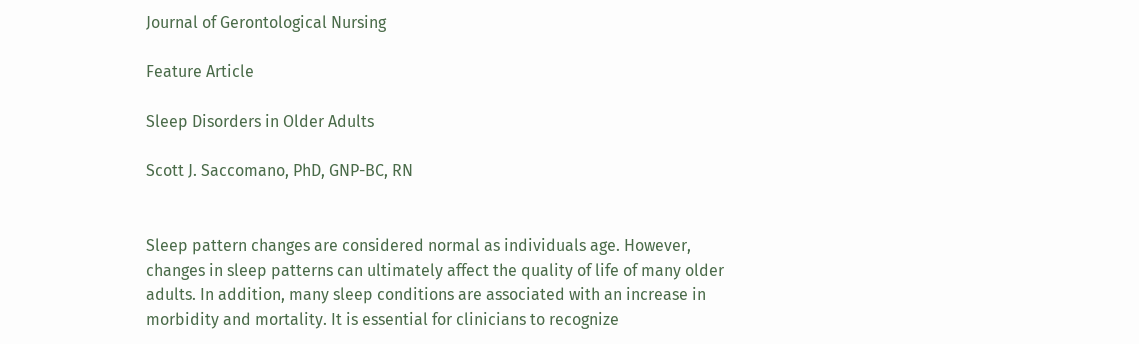Journal of Gerontological Nursing

Feature Article

Sleep Disorders in Older Adults

Scott J. Saccomano, PhD, GNP-BC, RN


Sleep pattern changes are considered normal as individuals age. However, changes in sleep patterns can ultimately affect the quality of life of many older adults. In addition, many sleep conditions are associated with an increase in morbidity and mortality. It is essential for clinicians to recognize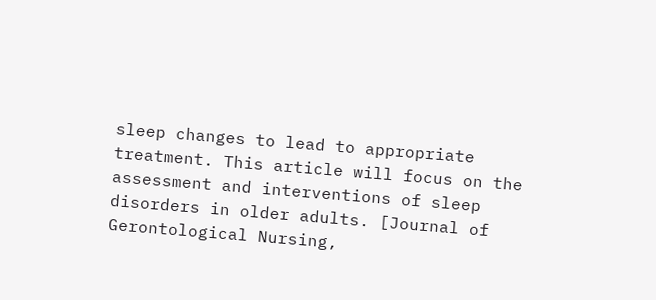sleep changes to lead to appropriate treatment. This article will focus on the assessment and interventions of sleep disorders in older adults. [Journal of Gerontological Nursing,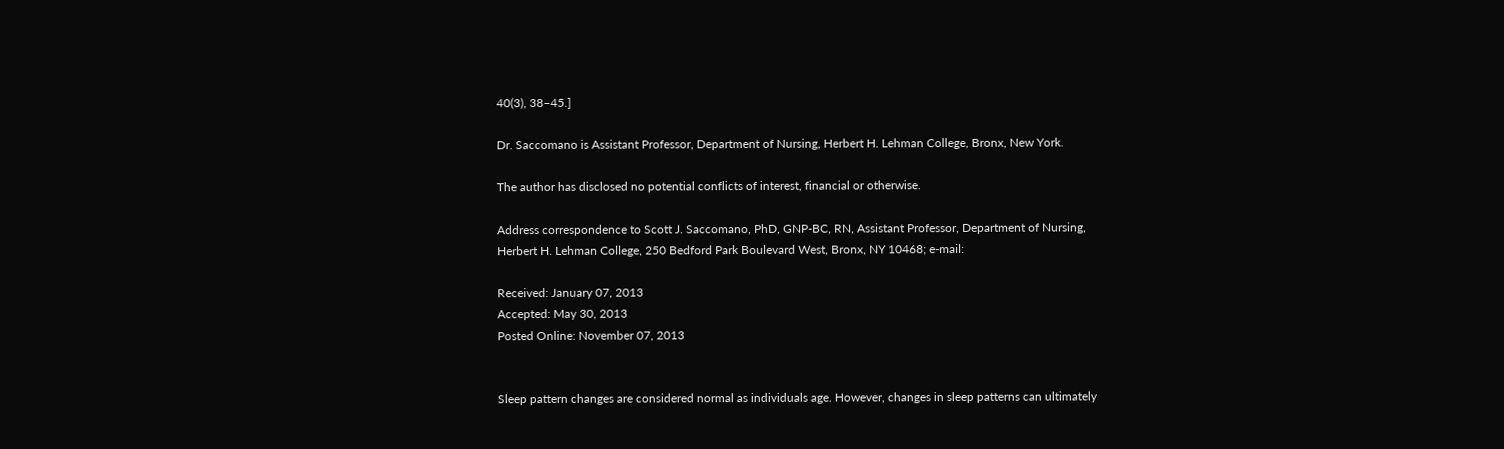40(3), 38–45.]

Dr. Saccomano is Assistant Professor, Department of Nursing, Herbert H. Lehman College, Bronx, New York.

The author has disclosed no potential conflicts of interest, financial or otherwise.

Address correspondence to Scott J. Saccomano, PhD, GNP-BC, RN, Assistant Professor, Department of Nursing, Herbert H. Lehman College, 250 Bedford Park Boulevard West, Bronx, NY 10468; e-mail:

Received: January 07, 2013
Accepted: May 30, 2013
Posted Online: November 07, 2013


Sleep pattern changes are considered normal as individuals age. However, changes in sleep patterns can ultimately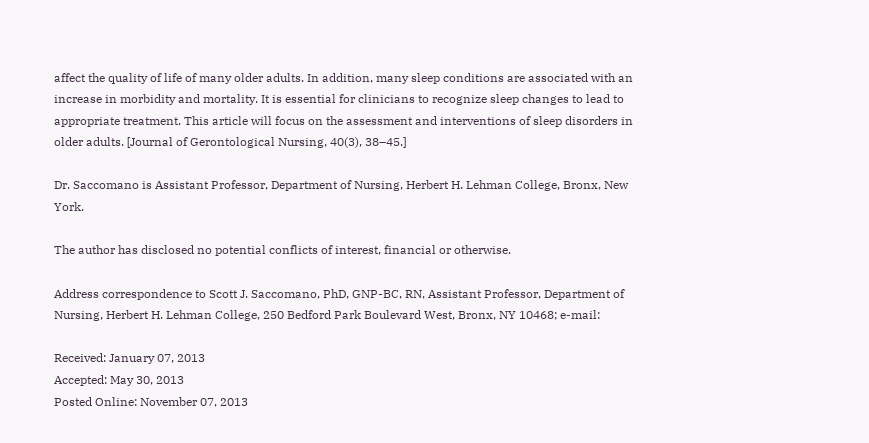affect the quality of life of many older adults. In addition, many sleep conditions are associated with an increase in morbidity and mortality. It is essential for clinicians to recognize sleep changes to lead to appropriate treatment. This article will focus on the assessment and interventions of sleep disorders in older adults. [Journal of Gerontological Nursing, 40(3), 38–45.]

Dr. Saccomano is Assistant Professor, Department of Nursing, Herbert H. Lehman College, Bronx, New York.

The author has disclosed no potential conflicts of interest, financial or otherwise.

Address correspondence to Scott J. Saccomano, PhD, GNP-BC, RN, Assistant Professor, Department of Nursing, Herbert H. Lehman College, 250 Bedford Park Boulevard West, Bronx, NY 10468; e-mail:

Received: January 07, 2013
Accepted: May 30, 2013
Posted Online: November 07, 2013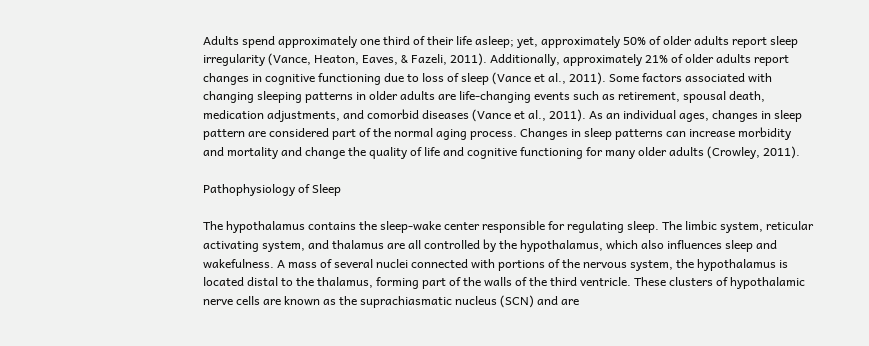Adults spend approximately one third of their life asleep; yet, approximately 50% of older adults report sleep irregularity (Vance, Heaton, Eaves, & Fazeli, 2011). Additionally, approximately 21% of older adults report changes in cognitive functioning due to loss of sleep (Vance et al., 2011). Some factors associated with changing sleeping patterns in older adults are life-changing events such as retirement, spousal death, medication adjustments, and comorbid diseases (Vance et al., 2011). As an individual ages, changes in sleep pattern are considered part of the normal aging process. Changes in sleep patterns can increase morbidity and mortality and change the quality of life and cognitive functioning for many older adults (Crowley, 2011).

Pathophysiology of Sleep

The hypothalamus contains the sleep-wake center responsible for regulating sleep. The limbic system, reticular activating system, and thalamus are all controlled by the hypothalamus, which also influences sleep and wakefulness. A mass of several nuclei connected with portions of the nervous system, the hypothalamus is located distal to the thalamus, forming part of the walls of the third ventricle. These clusters of hypothalamic nerve cells are known as the suprachiasmatic nucleus (SCN) and are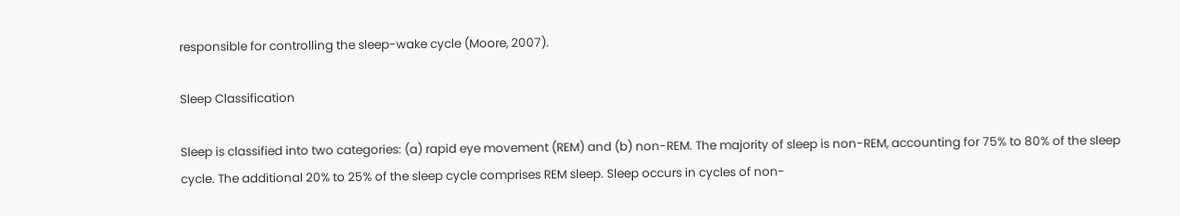responsible for controlling the sleep-wake cycle (Moore, 2007).

Sleep Classification

Sleep is classified into two categories: (a) rapid eye movement (REM) and (b) non-REM. The majority of sleep is non-REM, accounting for 75% to 80% of the sleep cycle. The additional 20% to 25% of the sleep cycle comprises REM sleep. Sleep occurs in cycles of non-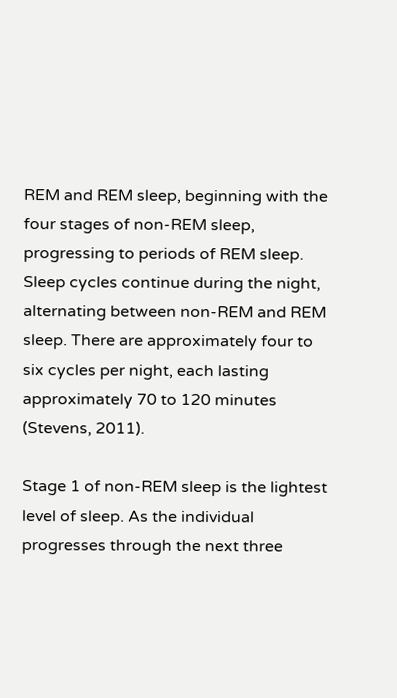REM and REM sleep, beginning with the four stages of non-REM sleep, progressing to periods of REM sleep. Sleep cycles continue during the night, alternating between non-REM and REM sleep. There are approximately four to six cycles per night, each lasting approximately 70 to 120 minutes (Stevens, 2011).

Stage 1 of non-REM sleep is the lightest level of sleep. As the individual progresses through the next three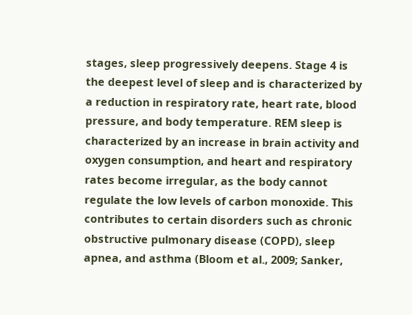stages, sleep progressively deepens. Stage 4 is the deepest level of sleep and is characterized by a reduction in respiratory rate, heart rate, blood pressure, and body temperature. REM sleep is characterized by an increase in brain activity and oxygen consumption, and heart and respiratory rates become irregular, as the body cannot regulate the low levels of carbon monoxide. This contributes to certain disorders such as chronic obstructive pulmonary disease (COPD), sleep apnea, and asthma (Bloom et al., 2009; Sanker,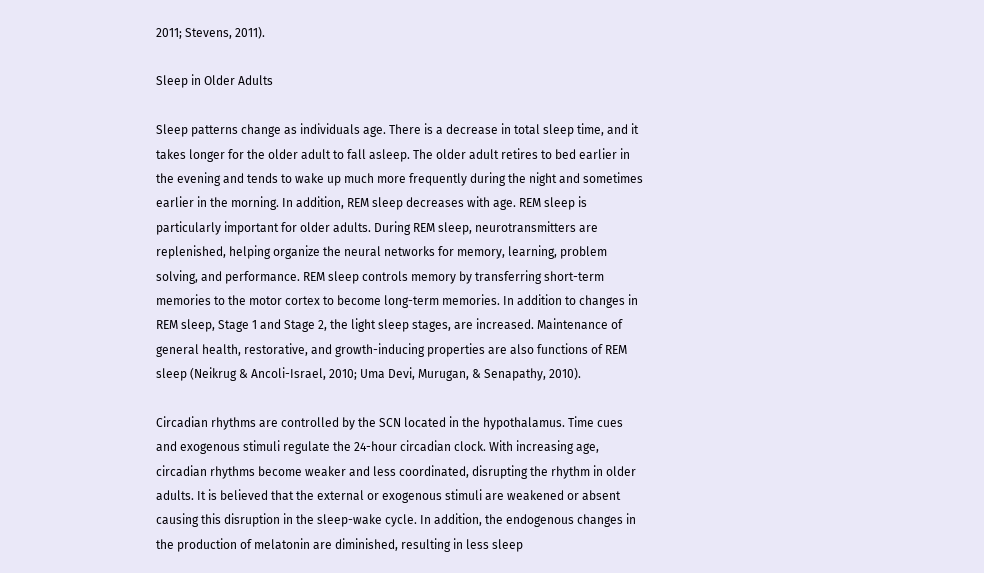2011; Stevens, 2011).

Sleep in Older Adults

Sleep patterns change as individuals age. There is a decrease in total sleep time, and it takes longer for the older adult to fall asleep. The older adult retires to bed earlier in the evening and tends to wake up much more frequently during the night and sometimes earlier in the morning. In addition, REM sleep decreases with age. REM sleep is particularly important for older adults. During REM sleep, neurotransmitters are replenished, helping organize the neural networks for memory, learning, problem solving, and performance. REM sleep controls memory by transferring short-term memories to the motor cortex to become long-term memories. In addition to changes in REM sleep, Stage 1 and Stage 2, the light sleep stages, are increased. Maintenance of general health, restorative, and growth-inducing properties are also functions of REM sleep (Neikrug & Ancoli-Israel, 2010; Uma Devi, Murugan, & Senapathy, 2010).

Circadian rhythms are controlled by the SCN located in the hypothalamus. Time cues and exogenous stimuli regulate the 24-hour circadian clock. With increasing age, circadian rhythms become weaker and less coordinated, disrupting the rhythm in older adults. It is believed that the external or exogenous stimuli are weakened or absent causing this disruption in the sleep-wake cycle. In addition, the endogenous changes in the production of melatonin are diminished, resulting in less sleep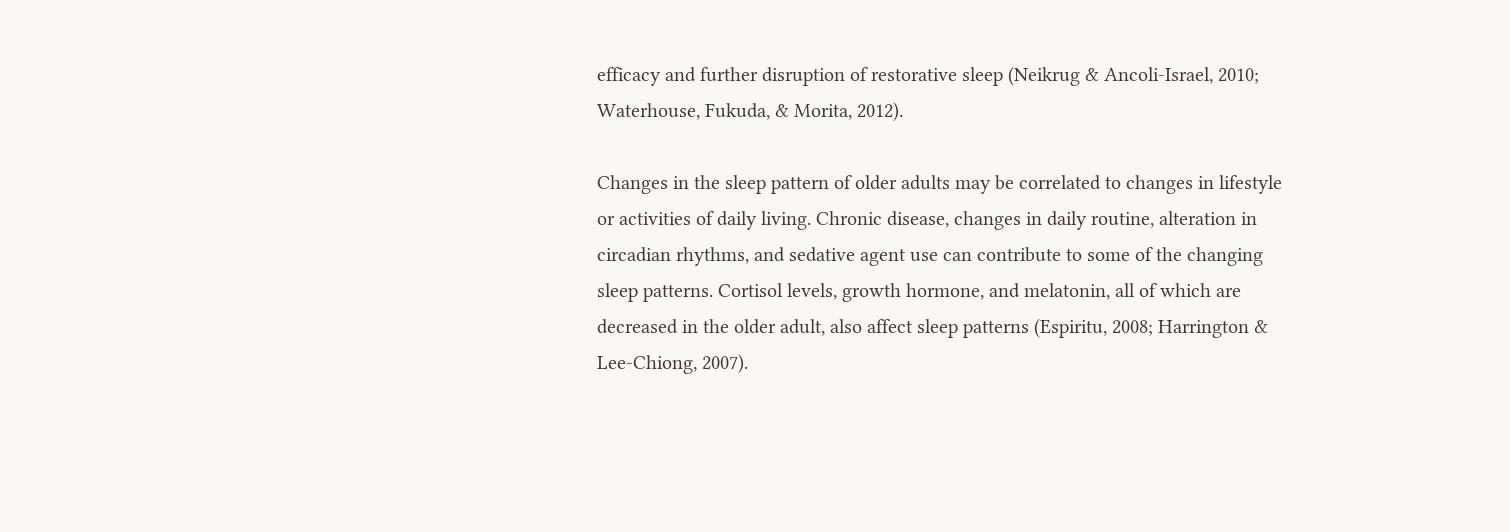efficacy and further disruption of restorative sleep (Neikrug & Ancoli-Israel, 2010; Waterhouse, Fukuda, & Morita, 2012).

Changes in the sleep pattern of older adults may be correlated to changes in lifestyle or activities of daily living. Chronic disease, changes in daily routine, alteration in circadian rhythms, and sedative agent use can contribute to some of the changing sleep patterns. Cortisol levels, growth hormone, and melatonin, all of which are decreased in the older adult, also affect sleep patterns (Espiritu, 2008; Harrington & Lee-Chiong, 2007).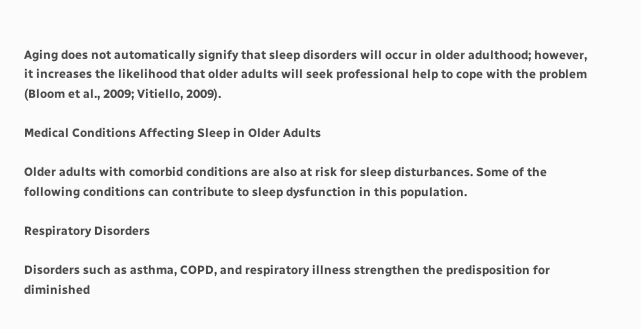Aging does not automatically signify that sleep disorders will occur in older adulthood; however, it increases the likelihood that older adults will seek professional help to cope with the problem (Bloom et al., 2009; Vitiello, 2009).

Medical Conditions Affecting Sleep in Older Adults

Older adults with comorbid conditions are also at risk for sleep disturbances. Some of the following conditions can contribute to sleep dysfunction in this population.

Respiratory Disorders

Disorders such as asthma, COPD, and respiratory illness strengthen the predisposition for diminished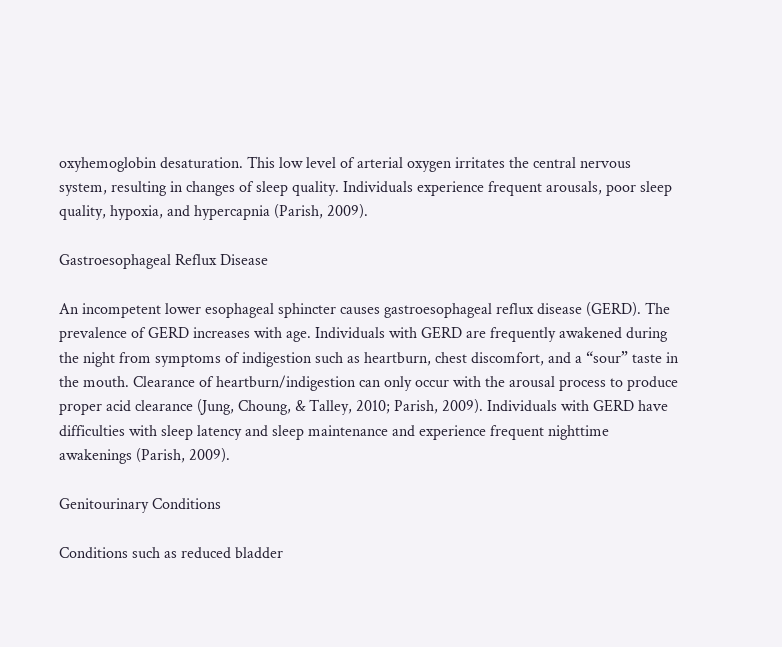oxyhemoglobin desaturation. This low level of arterial oxygen irritates the central nervous system, resulting in changes of sleep quality. Individuals experience frequent arousals, poor sleep quality, hypoxia, and hypercapnia (Parish, 2009).

Gastroesophageal Reflux Disease

An incompetent lower esophageal sphincter causes gastroesophageal reflux disease (GERD). The prevalence of GERD increases with age. Individuals with GERD are frequently awakened during the night from symptoms of indigestion such as heartburn, chest discomfort, and a “sour” taste in the mouth. Clearance of heartburn/indigestion can only occur with the arousal process to produce proper acid clearance (Jung, Choung, & Talley, 2010; Parish, 2009). Individuals with GERD have difficulties with sleep latency and sleep maintenance and experience frequent nighttime awakenings (Parish, 2009).

Genitourinary Conditions

Conditions such as reduced bladder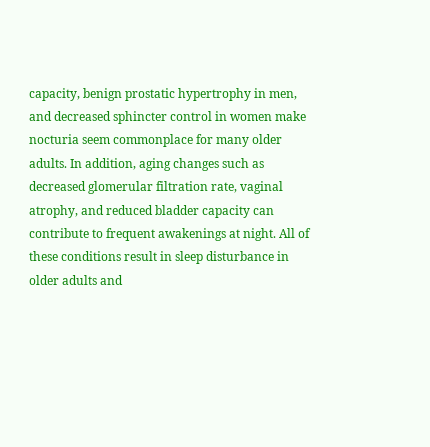capacity, benign prostatic hypertrophy in men, and decreased sphincter control in women make nocturia seem commonplace for many older adults. In addition, aging changes such as decreased glomerular filtration rate, vaginal atrophy, and reduced bladder capacity can contribute to frequent awakenings at night. All of these conditions result in sleep disturbance in older adults and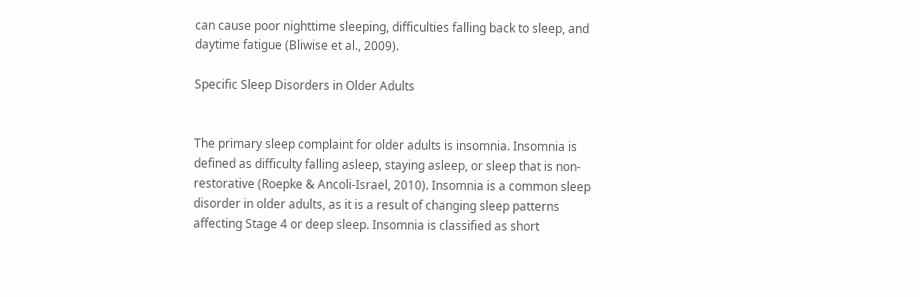can cause poor nighttime sleeping, difficulties falling back to sleep, and daytime fatigue (Bliwise et al., 2009).

Specific Sleep Disorders in Older Adults


The primary sleep complaint for older adults is insomnia. Insomnia is defined as difficulty falling asleep, staying asleep, or sleep that is non-restorative (Roepke & Ancoli-Israel, 2010). Insomnia is a common sleep disorder in older adults, as it is a result of changing sleep patterns affecting Stage 4 or deep sleep. Insomnia is classified as short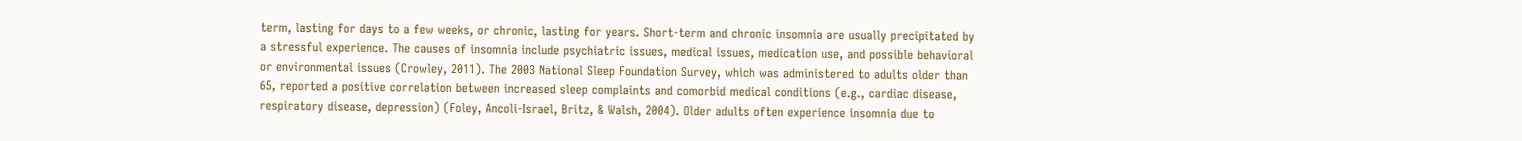term, lasting for days to a few weeks, or chronic, lasting for years. Short-term and chronic insomnia are usually precipitated by a stressful experience. The causes of insomnia include psychiatric issues, medical issues, medication use, and possible behavioral or environmental issues (Crowley, 2011). The 2003 National Sleep Foundation Survey, which was administered to adults older than 65, reported a positive correlation between increased sleep complaints and comorbid medical conditions (e.g., cardiac disease, respiratory disease, depression) (Foley, Ancoli-Israel, Britz, & Walsh, 2004). Older adults often experience insomnia due to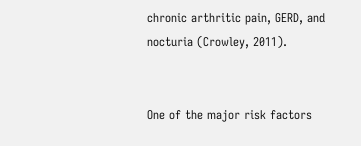chronic arthritic pain, GERD, and nocturia (Crowley, 2011).


One of the major risk factors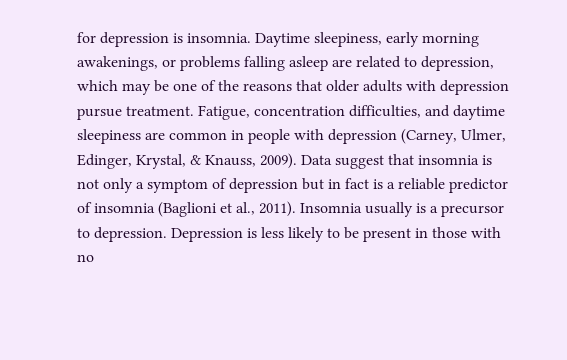for depression is insomnia. Daytime sleepiness, early morning awakenings, or problems falling asleep are related to depression, which may be one of the reasons that older adults with depression pursue treatment. Fatigue, concentration difficulties, and daytime sleepiness are common in people with depression (Carney, Ulmer, Edinger, Krystal, & Knauss, 2009). Data suggest that insomnia is not only a symptom of depression but in fact is a reliable predictor of insomnia (Baglioni et al., 2011). Insomnia usually is a precursor to depression. Depression is less likely to be present in those with no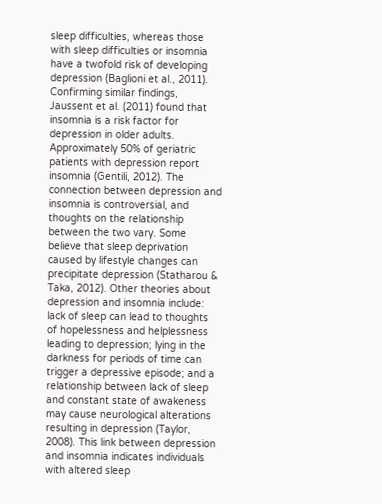sleep difficulties, whereas those with sleep difficulties or insomnia have a twofold risk of developing depression (Baglioni et al., 2011). Confirming similar findings, Jaussent et al. (2011) found that insomnia is a risk factor for depression in older adults. Approximately 50% of geriatric patients with depression report insomnia (Gentili, 2012). The connection between depression and insomnia is controversial, and thoughts on the relationship between the two vary. Some believe that sleep deprivation caused by lifestyle changes can precipitate depression (Statharou & Taka, 2012). Other theories about depression and insomnia include: lack of sleep can lead to thoughts of hopelessness and helplessness leading to depression; lying in the darkness for periods of time can trigger a depressive episode; and a relationship between lack of sleep and constant state of awakeness may cause neurological alterations resulting in depression (Taylor, 2008). This link between depression and insomnia indicates individuals with altered sleep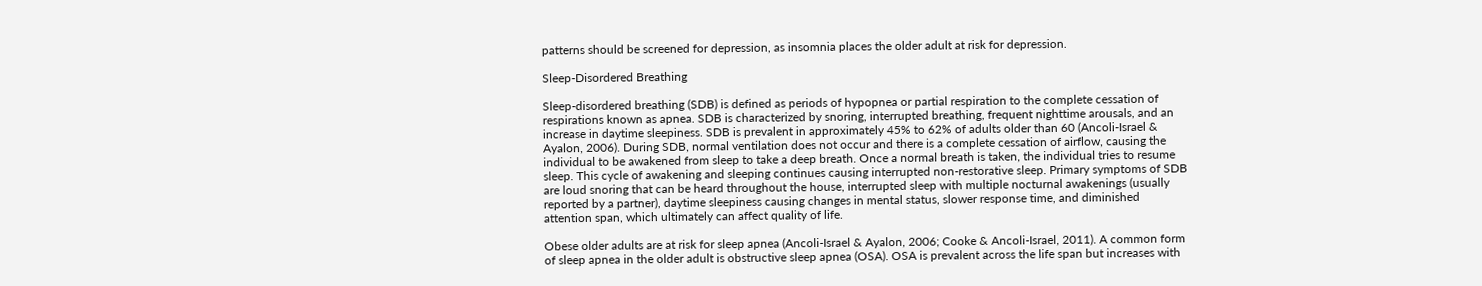patterns should be screened for depression, as insomnia places the older adult at risk for depression.

Sleep-Disordered Breathing

Sleep-disordered breathing (SDB) is defined as periods of hypopnea or partial respiration to the complete cessation of respirations known as apnea. SDB is characterized by snoring, interrupted breathing, frequent nighttime arousals, and an increase in daytime sleepiness. SDB is prevalent in approximately 45% to 62% of adults older than 60 (Ancoli-Israel & Ayalon, 2006). During SDB, normal ventilation does not occur and there is a complete cessation of airflow, causing the individual to be awakened from sleep to take a deep breath. Once a normal breath is taken, the individual tries to resume sleep. This cycle of awakening and sleeping continues causing interrupted non-restorative sleep. Primary symptoms of SDB are loud snoring that can be heard throughout the house, interrupted sleep with multiple nocturnal awakenings (usually reported by a partner), daytime sleepiness causing changes in mental status, slower response time, and diminished attention span, which ultimately can affect quality of life.

Obese older adults are at risk for sleep apnea (Ancoli-Israel & Ayalon, 2006; Cooke & Ancoli-Israel, 2011). A common form of sleep apnea in the older adult is obstructive sleep apnea (OSA). OSA is prevalent across the life span but increases with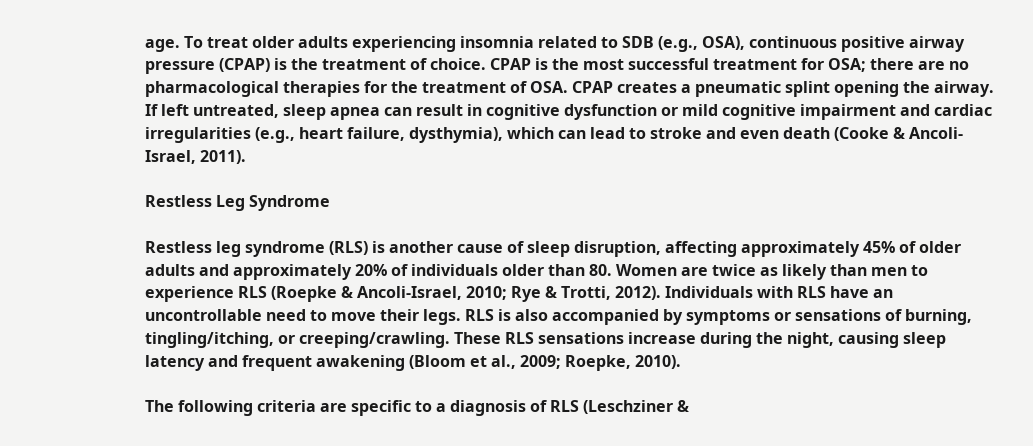age. To treat older adults experiencing insomnia related to SDB (e.g., OSA), continuous positive airway pressure (CPAP) is the treatment of choice. CPAP is the most successful treatment for OSA; there are no pharmacological therapies for the treatment of OSA. CPAP creates a pneumatic splint opening the airway. If left untreated, sleep apnea can result in cognitive dysfunction or mild cognitive impairment and cardiac irregularities (e.g., heart failure, dysthymia), which can lead to stroke and even death (Cooke & Ancoli-Israel, 2011).

Restless Leg Syndrome

Restless leg syndrome (RLS) is another cause of sleep disruption, affecting approximately 45% of older adults and approximately 20% of individuals older than 80. Women are twice as likely than men to experience RLS (Roepke & Ancoli-Israel, 2010; Rye & Trotti, 2012). Individuals with RLS have an uncontrollable need to move their legs. RLS is also accompanied by symptoms or sensations of burning, tingling/itching, or creeping/crawling. These RLS sensations increase during the night, causing sleep latency and frequent awakening (Bloom et al., 2009; Roepke, 2010).

The following criteria are specific to a diagnosis of RLS (Leschziner &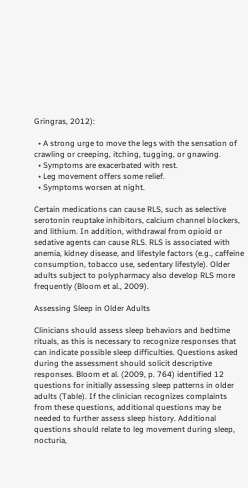Gringras, 2012):

  • A strong urge to move the legs with the sensation of crawling or creeping, itching, tugging, or gnawing.
  • Symptoms are exacerbated with rest.
  • Leg movement offers some relief.
  • Symptoms worsen at night.

Certain medications can cause RLS, such as selective serotonin reuptake inhibitors, calcium channel blockers, and lithium. In addition, withdrawal from opioid or sedative agents can cause RLS. RLS is associated with anemia, kidney disease, and lifestyle factors (e.g., caffeine consumption, tobacco use, sedentary lifestyle). Older adults subject to polypharmacy also develop RLS more frequently (Bloom et al., 2009).

Assessing Sleep in Older Adults

Clinicians should assess sleep behaviors and bedtime rituals, as this is necessary to recognize responses that can indicate possible sleep difficulties. Questions asked during the assessment should solicit descriptive responses. Bloom et al. (2009, p. 764) identified 12 questions for initially assessing sleep patterns in older adults (Table). If the clinician recognizes complaints from these questions, additional questions may be needed to further assess sleep history. Additional questions should relate to leg movement during sleep, nocturia,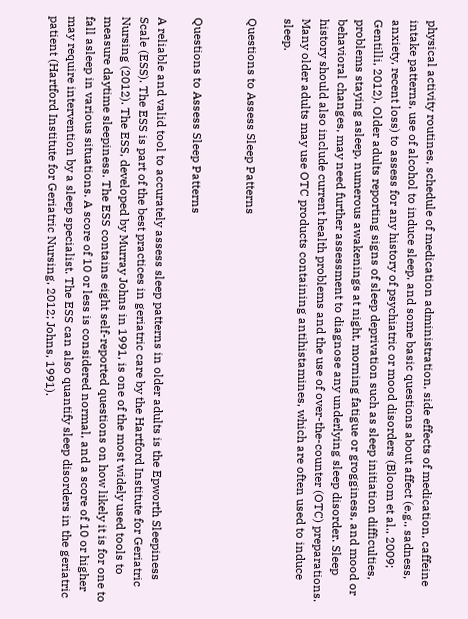physical activity routines, schedule of medication administration, side effects of medication, caffeine intake patterns, use of alcohol to induce sleep, and some basic questions about affect (e.g., sadness, anxiety, recent loss) to assess for any history of psychiatric or mood disorders (Bloom et al., 2009; Gentilli, 2012). Older adults reporting signs of sleep deprivation such as sleep initiation difficulties, problems staying asleep, numerous awakenings at night, morning fatigue or grogginess, and mood or behavioral changes, may need further assessment to diagnose any underlying sleep disorder. Sleep history should also include current health problems and the use of over-the-counter (OTC) preparations. Many older adults may use OTC products containing antihistamines, which are often used to induce sleep.

Questions to Assess Sleep Patterns


Questions to Assess Sleep Patterns

A reliable and valid tool to accurately assess sleep patterns in older adults is the Epworth Sleepiness Scale (ESS). The ESS is part of the best practices in geriatric care by the Hartford Institute for Geriatric Nursing (2012). The ESS, developed by Murray Johns in 1991, is one of the most widely used tools to measure daytime sleepiness. The ESS contains eight self-reported questions on how likely it is for one to fall asleep in various situations. A score of 10 or less is considered normal, and a score of 10 or higher may require intervention by a sleep specialist. The ESS can also quantify sleep disorders in the geriatric patient (Hartford Institute for Geriatric Nursing, 2012; Johns, 1991).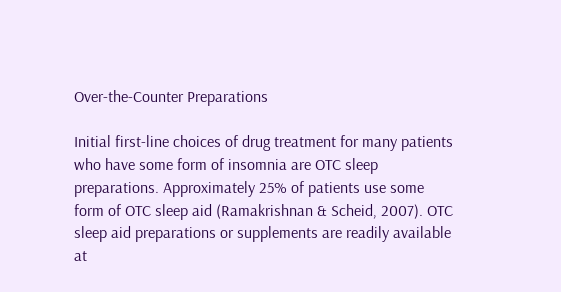Over-the-Counter Preparations

Initial first-line choices of drug treatment for many patients who have some form of insomnia are OTC sleep preparations. Approximately 25% of patients use some form of OTC sleep aid (Ramakrishnan & Scheid, 2007). OTC sleep aid preparations or supplements are readily available at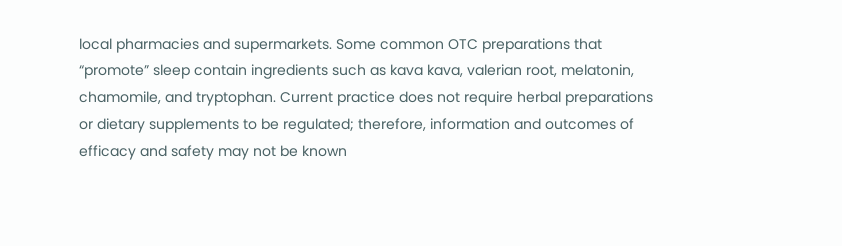local pharmacies and supermarkets. Some common OTC preparations that “promote” sleep contain ingredients such as kava kava, valerian root, melatonin, chamomile, and tryptophan. Current practice does not require herbal preparations or dietary supplements to be regulated; therefore, information and outcomes of efficacy and safety may not be known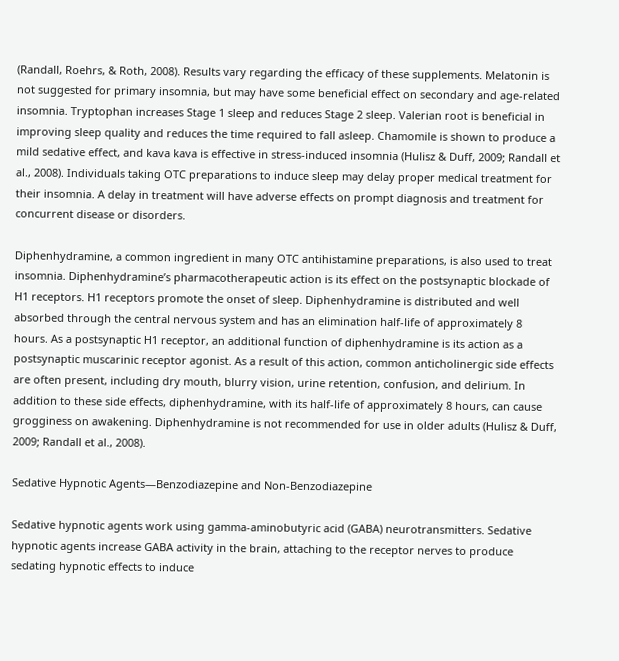(Randall, Roehrs, & Roth, 2008). Results vary regarding the efficacy of these supplements. Melatonin is not suggested for primary insomnia, but may have some beneficial effect on secondary and age-related insomnia. Tryptophan increases Stage 1 sleep and reduces Stage 2 sleep. Valerian root is beneficial in improving sleep quality and reduces the time required to fall asleep. Chamomile is shown to produce a mild sedative effect, and kava kava is effective in stress-induced insomnia (Hulisz & Duff, 2009; Randall et al., 2008). Individuals taking OTC preparations to induce sleep may delay proper medical treatment for their insomnia. A delay in treatment will have adverse effects on prompt diagnosis and treatment for concurrent disease or disorders.

Diphenhydramine, a common ingredient in many OTC antihistamine preparations, is also used to treat insomnia. Diphenhydramine’s pharmacotherapeutic action is its effect on the postsynaptic blockade of H1 receptors. H1 receptors promote the onset of sleep. Diphenhydramine is distributed and well absorbed through the central nervous system and has an elimination half-life of approximately 8 hours. As a postsynaptic H1 receptor, an additional function of diphenhydramine is its action as a postsynaptic muscarinic receptor agonist. As a result of this action, common anticholinergic side effects are often present, including dry mouth, blurry vision, urine retention, confusion, and delirium. In addition to these side effects, diphenhydramine, with its half-life of approximately 8 hours, can cause grogginess on awakening. Diphenhydramine is not recommended for use in older adults (Hulisz & Duff, 2009; Randall et al., 2008).

Sedative Hypnotic Agents—Benzodiazepine and Non-Benzodiazepine

Sedative hypnotic agents work using gamma-aminobutyric acid (GABA) neurotransmitters. Sedative hypnotic agents increase GABA activity in the brain, attaching to the receptor nerves to produce sedating hypnotic effects to induce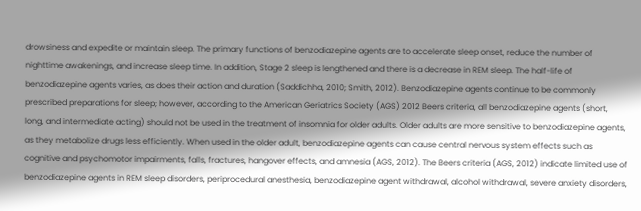drowsiness and expedite or maintain sleep. The primary functions of benzodiazepine agents are to accelerate sleep onset, reduce the number of nighttime awakenings, and increase sleep time. In addition, Stage 2 sleep is lengthened and there is a decrease in REM sleep. The half-life of benzodiazepine agents varies, as does their action and duration (Saddichha, 2010; Smith, 2012). Benzodiazepine agents continue to be commonly prescribed preparations for sleep; however, according to the American Geriatrics Society (AGS) 2012 Beers criteria, all benzodiazepine agents (short, long, and intermediate acting) should not be used in the treatment of insomnia for older adults. Older adults are more sensitive to benzodiazepine agents, as they metabolize drugs less efficiently. When used in the older adult, benzodiazepine agents can cause central nervous system effects such as cognitive and psychomotor impairments, falls, fractures, hangover effects, and amnesia (AGS, 2012). The Beers criteria (AGS, 2012) indicate limited use of benzodiazepine agents in REM sleep disorders, periprocedural anesthesia, benzodiazepine agent withdrawal, alcohol withdrawal, severe anxiety disorders,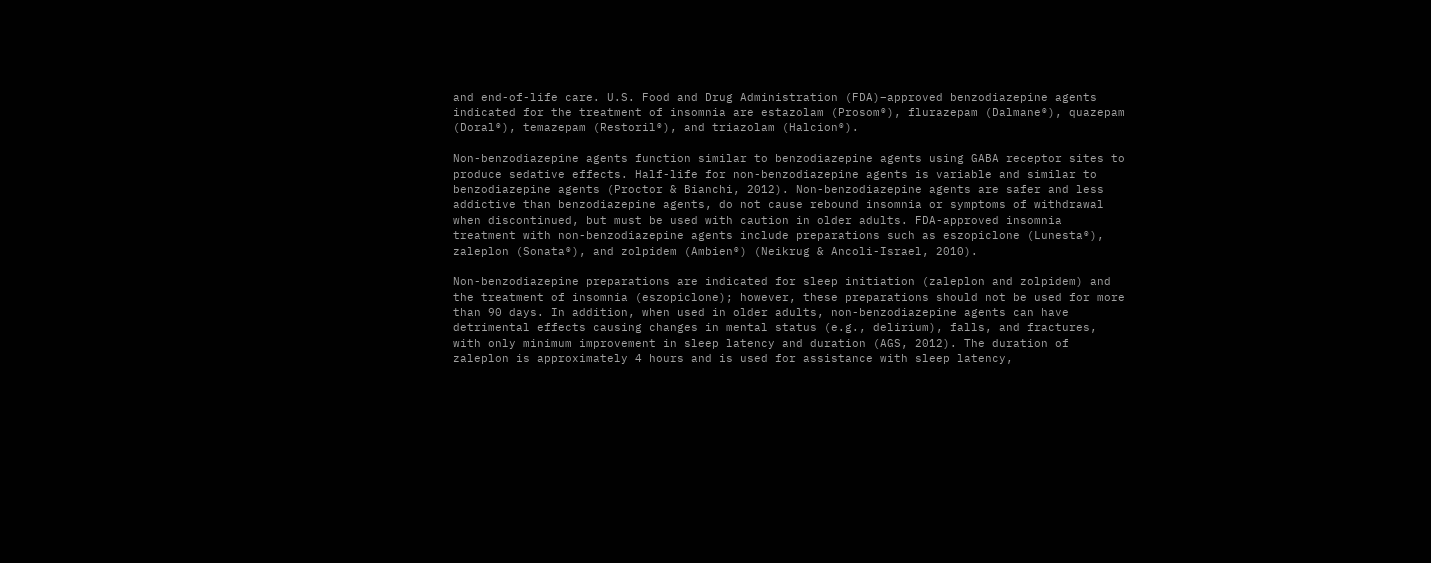and end-of-life care. U.S. Food and Drug Administration (FDA)–approved benzodiazepine agents indicated for the treatment of insomnia are estazolam (Prosom®), flurazepam (Dalmane®), quazepam (Doral®), temazepam (Restoril®), and triazolam (Halcion®).

Non-benzodiazepine agents function similar to benzodiazepine agents using GABA receptor sites to produce sedative effects. Half-life for non-benzodiazepine agents is variable and similar to benzodiazepine agents (Proctor & Bianchi, 2012). Non-benzodiazepine agents are safer and less addictive than benzodiazepine agents, do not cause rebound insomnia or symptoms of withdrawal when discontinued, but must be used with caution in older adults. FDA-approved insomnia treatment with non-benzodiazepine agents include preparations such as eszopiclone (Lunesta®), zaleplon (Sonata®), and zolpidem (Ambien®) (Neikrug & Ancoli-Israel, 2010).

Non-benzodiazepine preparations are indicated for sleep initiation (zaleplon and zolpidem) and the treatment of insomnia (eszopiclone); however, these preparations should not be used for more than 90 days. In addition, when used in older adults, non-benzodiazepine agents can have detrimental effects causing changes in mental status (e.g., delirium), falls, and fractures, with only minimum improvement in sleep latency and duration (AGS, 2012). The duration of zaleplon is approximately 4 hours and is used for assistance with sleep latency,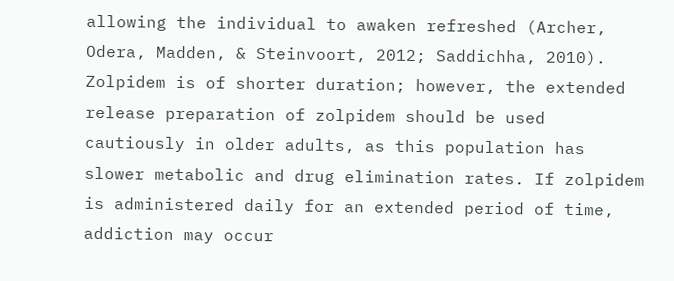allowing the individual to awaken refreshed (Archer, Odera, Madden, & Steinvoort, 2012; Saddichha, 2010). Zolpidem is of shorter duration; however, the extended release preparation of zolpidem should be used cautiously in older adults, as this population has slower metabolic and drug elimination rates. If zolpidem is administered daily for an extended period of time, addiction may occur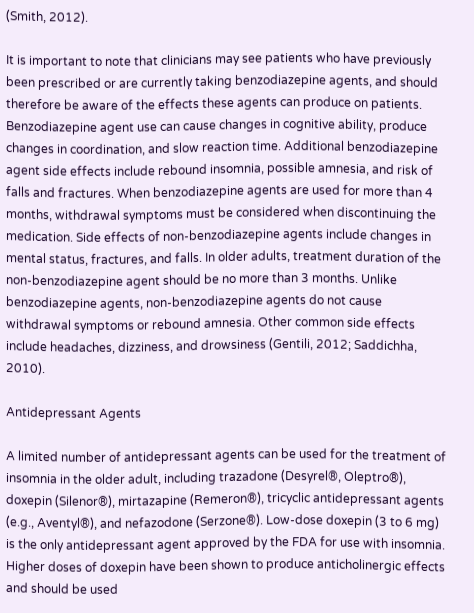(Smith, 2012).

It is important to note that clinicians may see patients who have previously been prescribed or are currently taking benzodiazepine agents, and should therefore be aware of the effects these agents can produce on patients. Benzodiazepine agent use can cause changes in cognitive ability, produce changes in coordination, and slow reaction time. Additional benzodiazepine agent side effects include rebound insomnia, possible amnesia, and risk of falls and fractures. When benzodiazepine agents are used for more than 4 months, withdrawal symptoms must be considered when discontinuing the medication. Side effects of non-benzodiazepine agents include changes in mental status, fractures, and falls. In older adults, treatment duration of the non-benzodiazepine agent should be no more than 3 months. Unlike benzodiazepine agents, non-benzodiazepine agents do not cause withdrawal symptoms or rebound amnesia. Other common side effects include headaches, dizziness, and drowsiness (Gentili, 2012; Saddichha, 2010).

Antidepressant Agents

A limited number of antidepressant agents can be used for the treatment of insomnia in the older adult, including trazadone (Desyrel®, Oleptro®), doxepin (Silenor®), mirtazapine (Remeron®), tricyclic antidepressant agents (e.g., Aventyl®), and nefazodone (Serzone®). Low-dose doxepin (3 to 6 mg) is the only antidepressant agent approved by the FDA for use with insomnia. Higher doses of doxepin have been shown to produce anticholinergic effects and should be used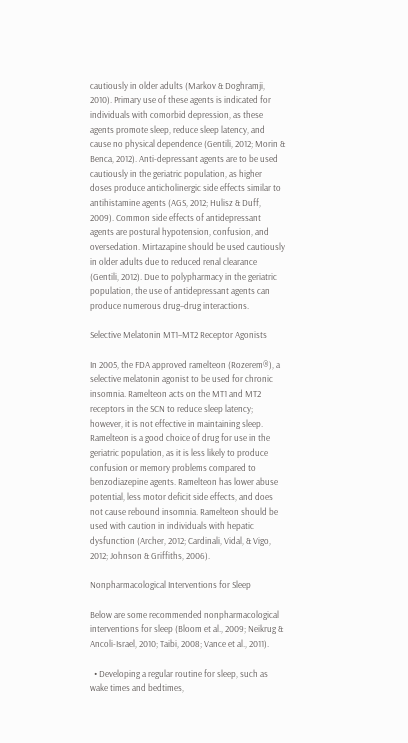cautiously in older adults (Markov & Doghramji, 2010). Primary use of these agents is indicated for individuals with comorbid depression, as these agents promote sleep, reduce sleep latency, and cause no physical dependence (Gentili, 2012; Morin & Benca, 2012). Anti-depressant agents are to be used cautiously in the geriatric population, as higher doses produce anticholinergic side effects similar to antihistamine agents (AGS, 2012; Hulisz & Duff, 2009). Common side effects of antidepressant agents are postural hypotension, confusion, and oversedation. Mirtazapine should be used cautiously in older adults due to reduced renal clearance (Gentili, 2012). Due to polypharmacy in the geriatric population, the use of antidepressant agents can produce numerous drug–drug interactions.

Selective Melatonin MT1–MT2 Receptor Agonists

In 2005, the FDA approved ramelteon (Rozerem®), a selective melatonin agonist to be used for chronic insomnia. Ramelteon acts on the MT1 and MT2 receptors in the SCN to reduce sleep latency; however, it is not effective in maintaining sleep. Ramelteon is a good choice of drug for use in the geriatric population, as it is less likely to produce confusion or memory problems compared to benzodiazepine agents. Ramelteon has lower abuse potential, less motor deficit side effects, and does not cause rebound insomnia. Ramelteon should be used with caution in individuals with hepatic dysfunction (Archer, 2012; Cardinali, Vidal, & Vigo, 2012; Johnson & Griffiths, 2006).

Nonpharmacological Interventions for Sleep

Below are some recommended nonpharmacological interventions for sleep (Bloom et al., 2009; Neikrug & Ancoli-Israel, 2010; Taibi, 2008; Vance et al., 2011).

  • Developing a regular routine for sleep, such as wake times and bedtimes,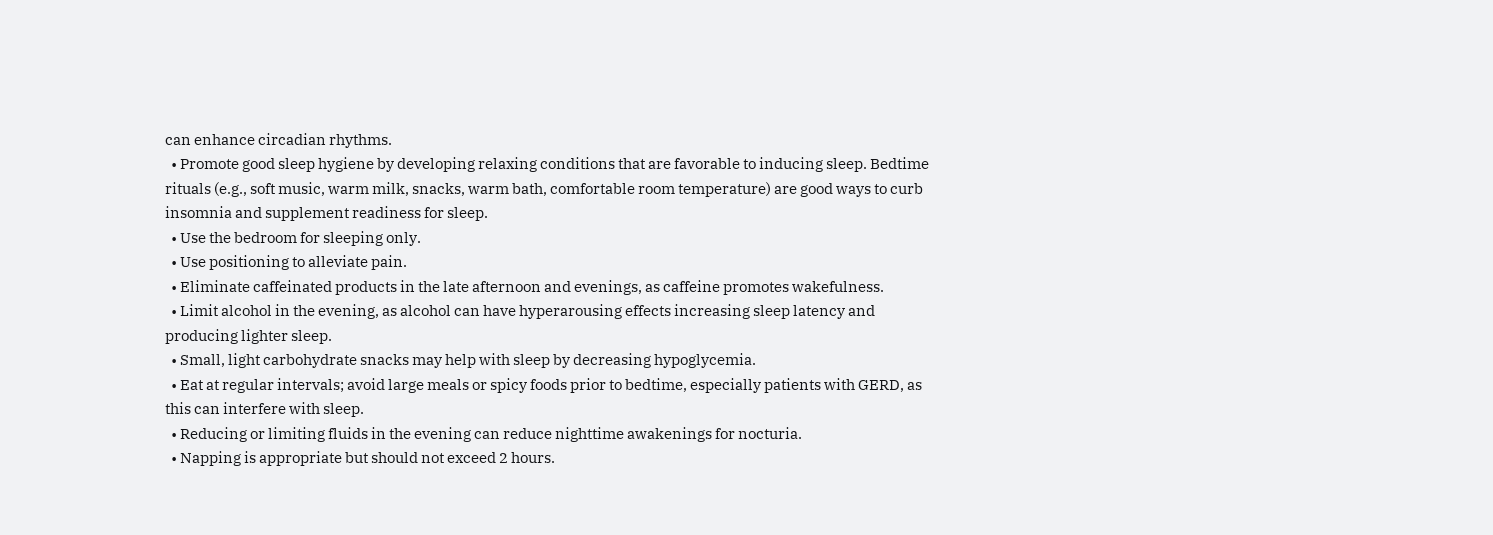can enhance circadian rhythms.
  • Promote good sleep hygiene by developing relaxing conditions that are favorable to inducing sleep. Bedtime rituals (e.g., soft music, warm milk, snacks, warm bath, comfortable room temperature) are good ways to curb insomnia and supplement readiness for sleep.
  • Use the bedroom for sleeping only.
  • Use positioning to alleviate pain.
  • Eliminate caffeinated products in the late afternoon and evenings, as caffeine promotes wakefulness.
  • Limit alcohol in the evening, as alcohol can have hyperarousing effects increasing sleep latency and producing lighter sleep.
  • Small, light carbohydrate snacks may help with sleep by decreasing hypoglycemia.
  • Eat at regular intervals; avoid large meals or spicy foods prior to bedtime, especially patients with GERD, as this can interfere with sleep.
  • Reducing or limiting fluids in the evening can reduce nighttime awakenings for nocturia.
  • Napping is appropriate but should not exceed 2 hours.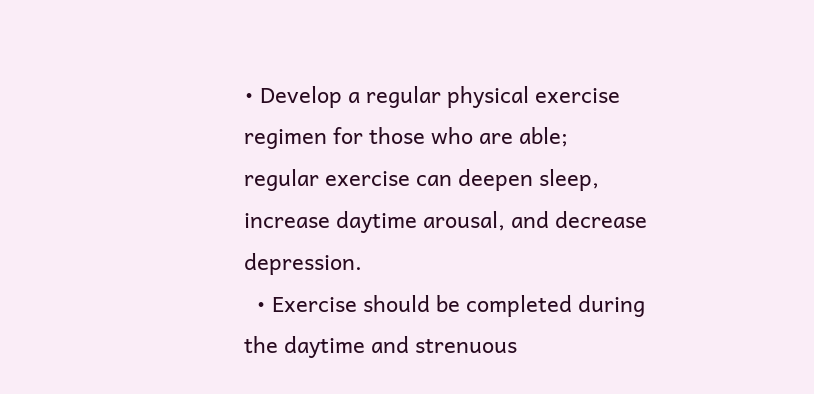• Develop a regular physical exercise regimen for those who are able; regular exercise can deepen sleep, increase daytime arousal, and decrease depression.
  • Exercise should be completed during the daytime and strenuous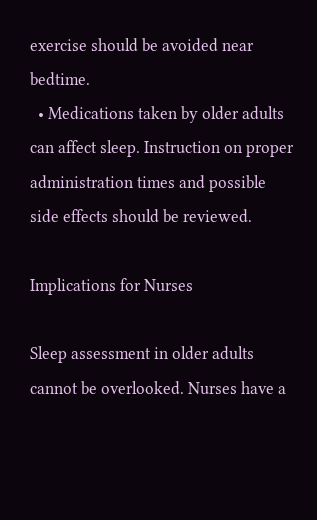exercise should be avoided near bedtime.
  • Medications taken by older adults can affect sleep. Instruction on proper administration times and possible side effects should be reviewed.

Implications for Nurses

Sleep assessment in older adults cannot be overlooked. Nurses have a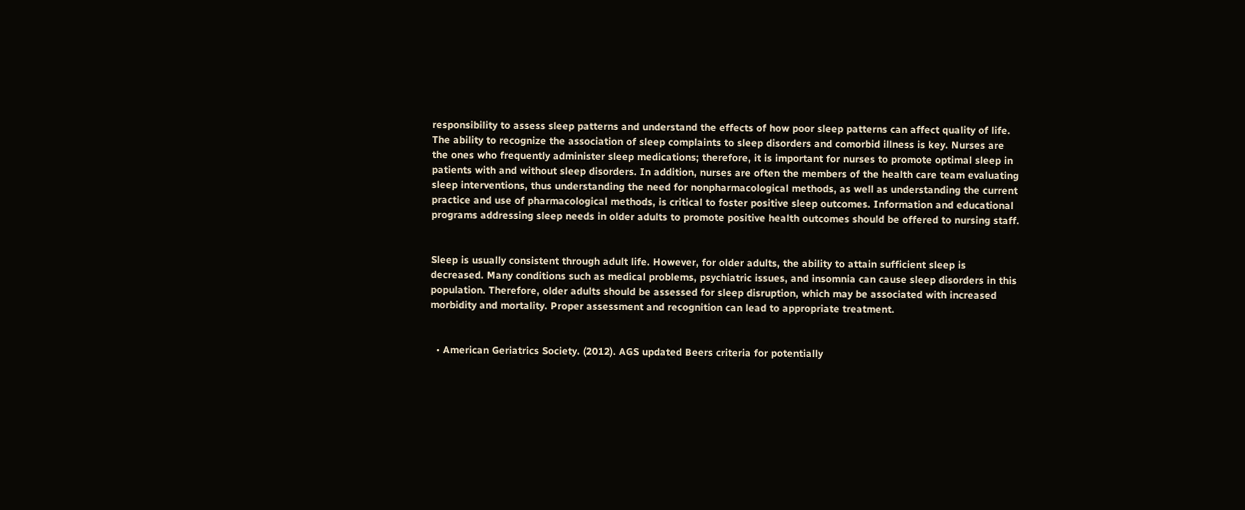responsibility to assess sleep patterns and understand the effects of how poor sleep patterns can affect quality of life. The ability to recognize the association of sleep complaints to sleep disorders and comorbid illness is key. Nurses are the ones who frequently administer sleep medications; therefore, it is important for nurses to promote optimal sleep in patients with and without sleep disorders. In addition, nurses are often the members of the health care team evaluating sleep interventions, thus understanding the need for nonpharmacological methods, as well as understanding the current practice and use of pharmacological methods, is critical to foster positive sleep outcomes. Information and educational programs addressing sleep needs in older adults to promote positive health outcomes should be offered to nursing staff.


Sleep is usually consistent through adult life. However, for older adults, the ability to attain sufficient sleep is decreased. Many conditions such as medical problems, psychiatric issues, and insomnia can cause sleep disorders in this population. Therefore, older adults should be assessed for sleep disruption, which may be associated with increased morbidity and mortality. Proper assessment and recognition can lead to appropriate treatment.


  • American Geriatrics Society. (2012). AGS updated Beers criteria for potentially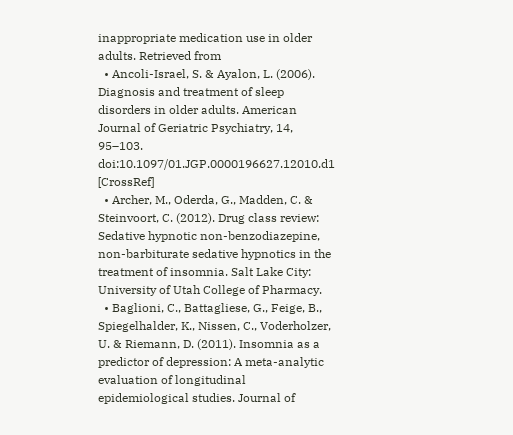inappropriate medication use in older adults. Retrieved from
  • Ancoli-Israel, S. & Ayalon, L. (2006). Diagnosis and treatment of sleep disorders in older adults. American Journal of Geriatric Psychiatry, 14, 95–103. doi:10.1097/01.JGP.0000196627.12010.d1 [CrossRef]
  • Archer, M., Oderda, G., Madden, C. & Steinvoort, C. (2012). Drug class review: Sedative hypnotic non-benzodiazepine, non-barbiturate sedative hypnotics in the treatment of insomnia. Salt Lake City: University of Utah College of Pharmacy.
  • Baglioni, C., Battagliese, G., Feige, B., Spiegelhalder, K., Nissen, C., Voderholzer, U. & Riemann, D. (2011). Insomnia as a predictor of depression: A meta-analytic evaluation of longitudinal epidemiological studies. Journal of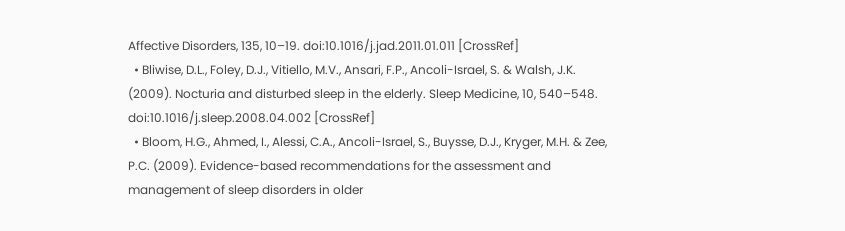Affective Disorders, 135, 10–19. doi:10.1016/j.jad.2011.01.011 [CrossRef]
  • Bliwise, D.L., Foley, D.J., Vitiello, M.V., Ansari, F.P., Ancoli-Israel, S. & Walsh, J.K. (2009). Nocturia and disturbed sleep in the elderly. Sleep Medicine, 10, 540–548. doi:10.1016/j.sleep.2008.04.002 [CrossRef]
  • Bloom, H.G., Ahmed, I., Alessi, C.A., Ancoli-Israel, S., Buysse, D.J., Kryger, M.H. & Zee, P.C. (2009). Evidence-based recommendations for the assessment and management of sleep disorders in older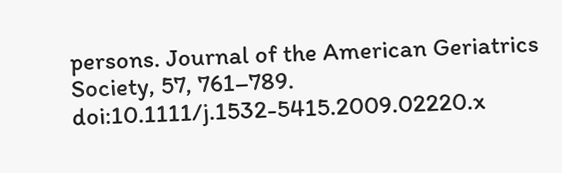persons. Journal of the American Geriatrics Society, 57, 761–789. doi:10.1111/j.1532-5415.2009.02220.x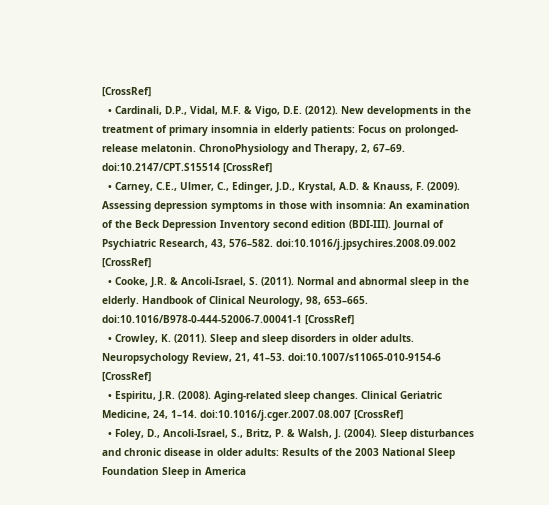[CrossRef]
  • Cardinali, D.P., Vidal, M.F. & Vigo, D.E. (2012). New developments in the treatment of primary insomnia in elderly patients: Focus on prolonged-release melatonin. ChronoPhysiology and Therapy, 2, 67–69. doi:10.2147/CPT.S15514 [CrossRef]
  • Carney, C.E., Ulmer, C., Edinger, J.D., Krystal, A.D. & Knauss, F. (2009). Assessing depression symptoms in those with insomnia: An examination of the Beck Depression Inventory second edition (BDI-III). Journal of Psychiatric Research, 43, 576–582. doi:10.1016/j.jpsychires.2008.09.002 [CrossRef]
  • Cooke, J.R. & Ancoli-Israel, S. (2011). Normal and abnormal sleep in the elderly. Handbook of Clinical Neurology, 98, 653–665. doi:10.1016/B978-0-444-52006-7.00041-1 [CrossRef]
  • Crowley, K. (2011). Sleep and sleep disorders in older adults. Neuropsychology Review, 21, 41–53. doi:10.1007/s11065-010-9154-6 [CrossRef]
  • Espiritu, J.R. (2008). Aging-related sleep changes. Clinical Geriatric Medicine, 24, 1–14. doi:10.1016/j.cger.2007.08.007 [CrossRef]
  • Foley, D., Ancoli-Israel, S., Britz, P. & Walsh, J. (2004). Sleep disturbances and chronic disease in older adults: Results of the 2003 National Sleep Foundation Sleep in America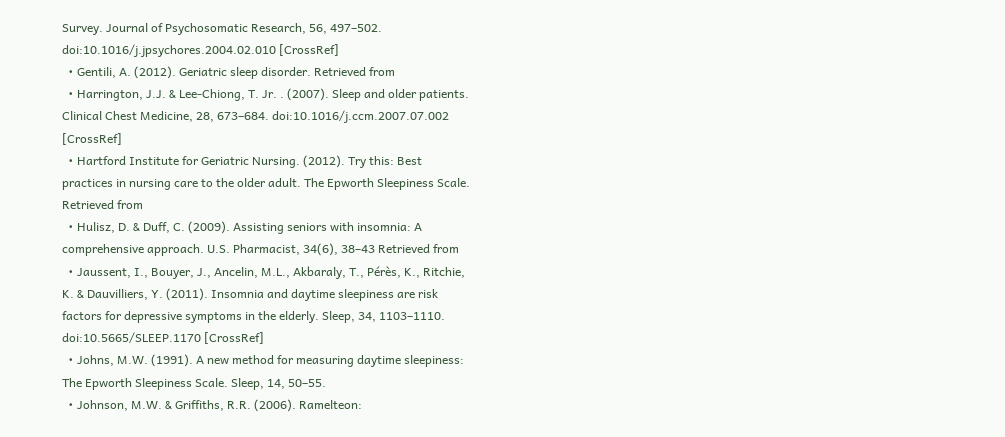Survey. Journal of Psychosomatic Research, 56, 497–502. doi:10.1016/j.jpsychores.2004.02.010 [CrossRef]
  • Gentili, A. (2012). Geriatric sleep disorder. Retrieved from
  • Harrington, J.J. & Lee-Chiong, T. Jr. . (2007). Sleep and older patients. Clinical Chest Medicine, 28, 673–684. doi:10.1016/j.ccm.2007.07.002 [CrossRef]
  • Hartford Institute for Geriatric Nursing. (2012). Try this: Best practices in nursing care to the older adult. The Epworth Sleepiness Scale. Retrieved from
  • Hulisz, D. & Duff, C. (2009). Assisting seniors with insomnia: A comprehensive approach. U.S. Pharmacist, 34(6), 38–43 Retrieved from
  • Jaussent, I., Bouyer, J., Ancelin, M.L., Akbaraly, T., Pérès, K., Ritchie, K. & Dauvilliers, Y. (2011). Insomnia and daytime sleepiness are risk factors for depressive symptoms in the elderly. Sleep, 34, 1103–1110. doi:10.5665/SLEEP.1170 [CrossRef]
  • Johns, M.W. (1991). A new method for measuring daytime sleepiness: The Epworth Sleepiness Scale. Sleep, 14, 50–55.
  • Johnson, M.W. & Griffiths, R.R. (2006). Ramelteon: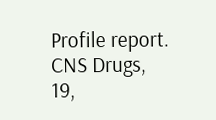Profile report. CNS Drugs, 19,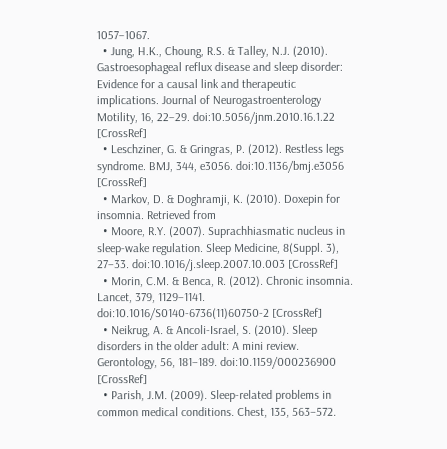1057–1067.
  • Jung, H.K., Choung, R.S. & Talley, N.J. (2010). Gastroesophageal reflux disease and sleep disorder: Evidence for a causal link and therapeutic implications. Journal of Neurogastroenterology Motility, 16, 22–29. doi:10.5056/jnm.2010.16.1.22 [CrossRef]
  • Leschziner, G. & Gringras, P. (2012). Restless legs syndrome. BMJ, 344, e3056. doi:10.1136/bmj.e3056 [CrossRef]
  • Markov, D. & Doghramji, K. (2010). Doxepin for insomnia. Retrieved from
  • Moore, R.Y. (2007). Suprachhiasmatic nucleus in sleep-wake regulation. Sleep Medicine, 8(Suppl. 3), 27–33. doi:10.1016/j.sleep.2007.10.003 [CrossRef]
  • Morin, C.M. & Benca, R. (2012). Chronic insomnia. Lancet, 379, 1129–1141. doi:10.1016/S0140-6736(11)60750-2 [CrossRef]
  • Neikrug, A. & Ancoli-Israel, S. (2010). Sleep disorders in the older adult: A mini review. Gerontology, 56, 181–189. doi:10.1159/000236900 [CrossRef]
  • Parish, J.M. (2009). Sleep-related problems in common medical conditions. Chest, 135, 563–572.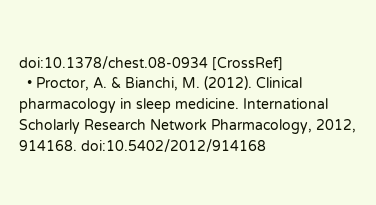doi:10.1378/chest.08-0934 [CrossRef]
  • Proctor, A. & Bianchi, M. (2012). Clinical pharmacology in sleep medicine. International Scholarly Research Network Pharmacology, 2012, 914168. doi:10.5402/2012/914168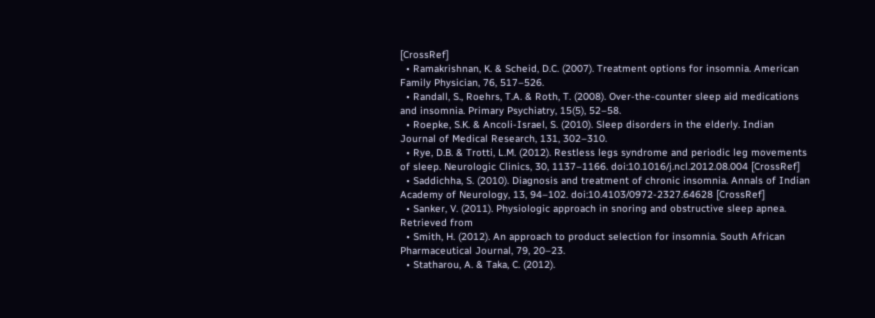[CrossRef]
  • Ramakrishnan, K. & Scheid, D.C. (2007). Treatment options for insomnia. American Family Physician, 76, 517–526.
  • Randall, S., Roehrs, T.A. & Roth, T. (2008). Over-the-counter sleep aid medications and insomnia. Primary Psychiatry, 15(5), 52–58.
  • Roepke, S.K. & Ancoli-Israel, S. (2010). Sleep disorders in the elderly. Indian Journal of Medical Research, 131, 302–310.
  • Rye, D.B. & Trotti, L.M. (2012). Restless legs syndrome and periodic leg movements of sleep. Neurologic Clinics, 30, 1137–1166. doi:10.1016/j.ncl.2012.08.004 [CrossRef]
  • Saddichha, S. (2010). Diagnosis and treatment of chronic insomnia. Annals of Indian Academy of Neurology, 13, 94–102. doi:10.4103/0972-2327.64628 [CrossRef]
  • Sanker, V. (2011). Physiologic approach in snoring and obstructive sleep apnea. Retrieved from
  • Smith, H. (2012). An approach to product selection for insomnia. South African Pharmaceutical Journal, 79, 20–23.
  • Statharou, A. & Taka, C. (2012).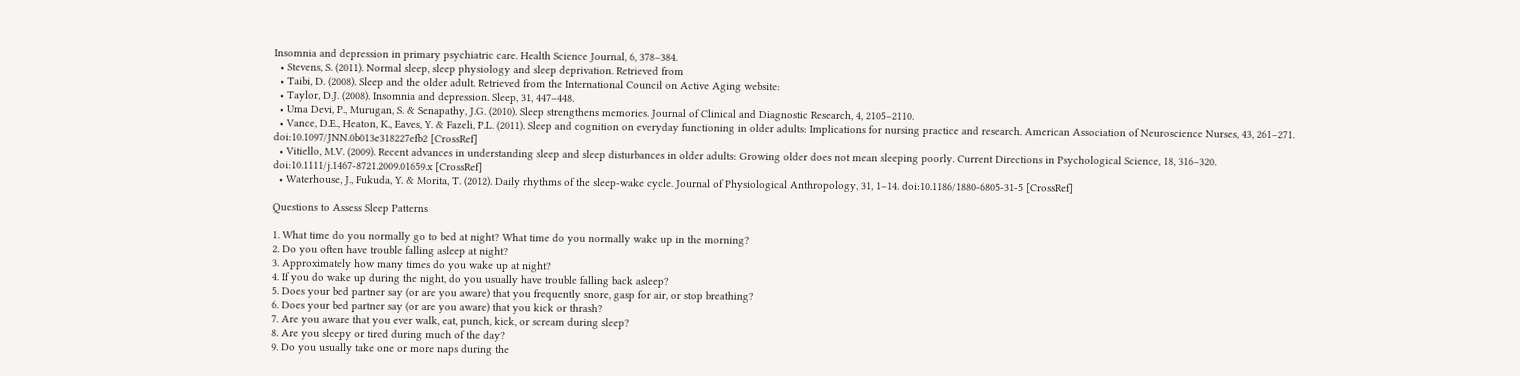Insomnia and depression in primary psychiatric care. Health Science Journal, 6, 378–384.
  • Stevens, S. (2011). Normal sleep, sleep physiology and sleep deprivation. Retrieved from
  • Taibi, D. (2008). Sleep and the older adult. Retrieved from the International Council on Active Aging website:
  • Taylor, D.J. (2008). Insomnia and depression. Sleep, 31, 447–448.
  • Uma Devi, P., Murugan, S. & Senapathy, J.G. (2010). Sleep strengthens memories. Journal of Clinical and Diagnostic Research, 4, 2105–2110.
  • Vance, D.E., Heaton, K., Eaves, Y. & Fazeli, P.L. (2011). Sleep and cognition on everyday functioning in older adults: Implications for nursing practice and research. American Association of Neuroscience Nurses, 43, 261–271. doi:10.1097/JNN.0b013e318227efb2 [CrossRef]
  • Vitiello, M.V. (2009). Recent advances in understanding sleep and sleep disturbances in older adults: Growing older does not mean sleeping poorly. Current Directions in Psychological Science, 18, 316–320. doi:10.1111/j.1467-8721.2009.01659.x [CrossRef]
  • Waterhouse, J., Fukuda, Y. & Morita, T. (2012). Daily rhythms of the sleep-wake cycle. Journal of Physiological Anthropology, 31, 1–14. doi:10.1186/1880-6805-31-5 [CrossRef]

Questions to Assess Sleep Patterns

1. What time do you normally go to bed at night? What time do you normally wake up in the morning?
2. Do you often have trouble falling asleep at night?
3. Approximately how many times do you wake up at night?
4. If you do wake up during the night, do you usually have trouble falling back asleep?
5. Does your bed partner say (or are you aware) that you frequently snore, gasp for air, or stop breathing?
6. Does your bed partner say (or are you aware) that you kick or thrash?
7. Are you aware that you ever walk, eat, punch, kick, or scream during sleep?
8. Are you sleepy or tired during much of the day?
9. Do you usually take one or more naps during the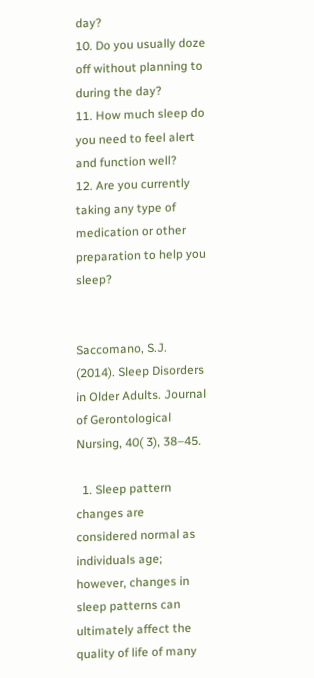day?
10. Do you usually doze off without planning to during the day?
11. How much sleep do you need to feel alert and function well?
12. Are you currently taking any type of medication or other preparation to help you sleep?


Saccomano, S.J. (2014). Sleep Disorders in Older Adults. Journal of Gerontological Nursing, 40( 3), 38–45.

  1. Sleep pattern changes are considered normal as individuals age; however, changes in sleep patterns can ultimately affect the quality of life of many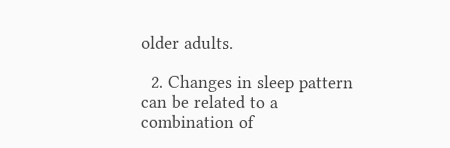older adults.

  2. Changes in sleep pattern can be related to a combination of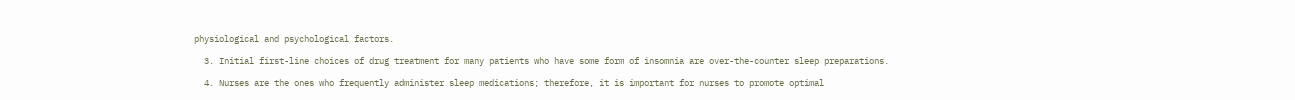physiological and psychological factors.

  3. Initial first-line choices of drug treatment for many patients who have some form of insomnia are over-the-counter sleep preparations.

  4. Nurses are the ones who frequently administer sleep medications; therefore, it is important for nurses to promote optimal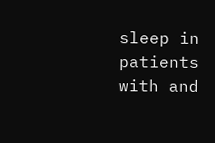sleep in patients with and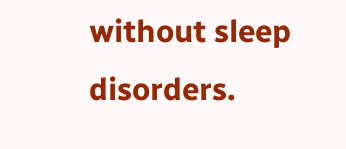without sleep disorders.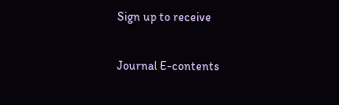Sign up to receive

Journal E-contents